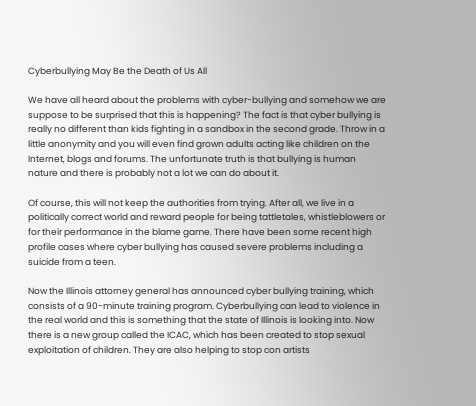Cyberbullying May Be the Death of Us All

We have all heard about the problems with cyber-bullying and somehow we are suppose to be surprised that this is happening? The fact is that cyber bullying is really no different than kids fighting in a sandbox in the second grade. Throw in a little anonymity and you will even find grown adults acting like children on the Internet, blogs and forums. The unfortunate truth is that bullying is human nature and there is probably not a lot we can do about it.

Of course, this will not keep the authorities from trying. After all, we live in a politically correct world and reward people for being tattletales, whistleblowers or for their performance in the blame game. There have been some recent high profile cases where cyber bullying has caused severe problems including a suicide from a teen.

Now the Illinois attorney general has announced cyber bullying training, which consists of a 90-minute training program. Cyberbullying can lead to violence in the real world and this is something that the state of Illinois is looking into. Now there is a new group called the ICAC, which has been created to stop sexual exploitation of children. They are also helping to stop con artists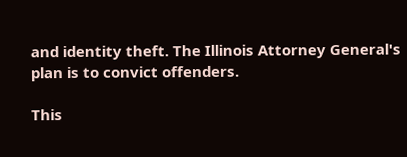and identity theft. The Illinois Attorney General's plan is to convict offenders.

This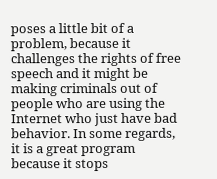poses a little bit of a problem, because it challenges the rights of free speech and it might be making criminals out of people who are using the Internet who just have bad behavior. In some regards, it is a great program because it stops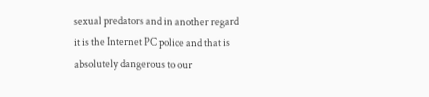sexual predators and in another regard it is the Internet PC police and that is absolutely dangerous to our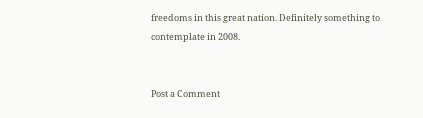freedoms in this great nation. Definitely something to contemplate in 2008.


Post a Comment